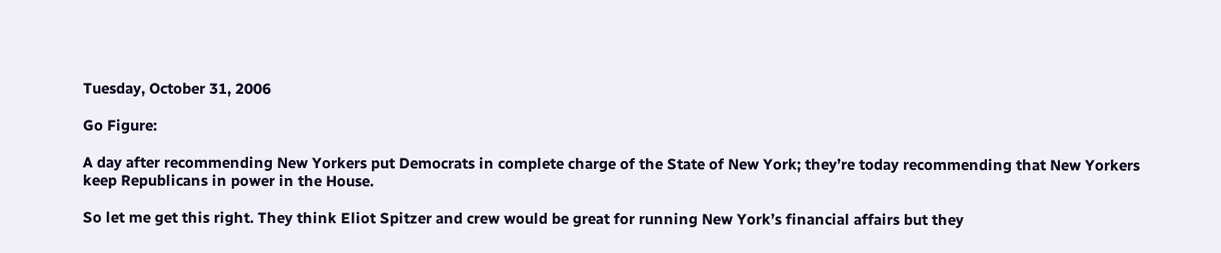Tuesday, October 31, 2006

Go Figure:

A day after recommending New Yorkers put Democrats in complete charge of the State of New York; they’re today recommending that New Yorkers keep Republicans in power in the House.

So let me get this right. They think Eliot Spitzer and crew would be great for running New York’s financial affairs but they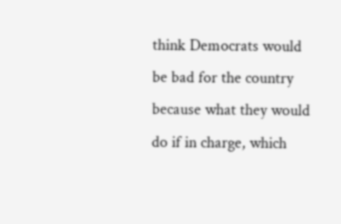think Democrats would be bad for the country because what they would do if in charge, which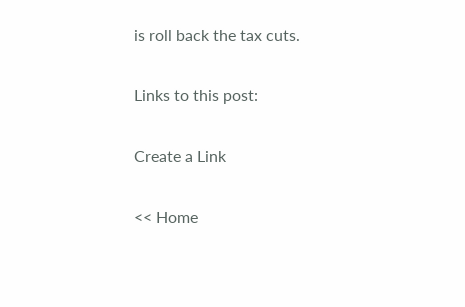is roll back the tax cuts.

Links to this post:

Create a Link

<< Home